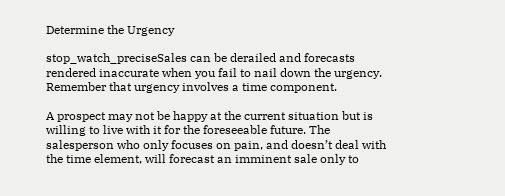Determine the Urgency

stop_watch_preciseSales can be derailed and forecasts rendered inaccurate when you fail to nail down the urgency. Remember that urgency involves a time component.

A prospect may not be happy at the current situation but is willing to live with it for the foreseeable future. The salesperson who only focuses on pain, and doesn’t deal with the time element, will forecast an imminent sale only to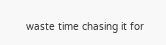waste time chasing it for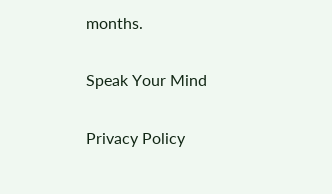months.

Speak Your Mind

Privacy Policy